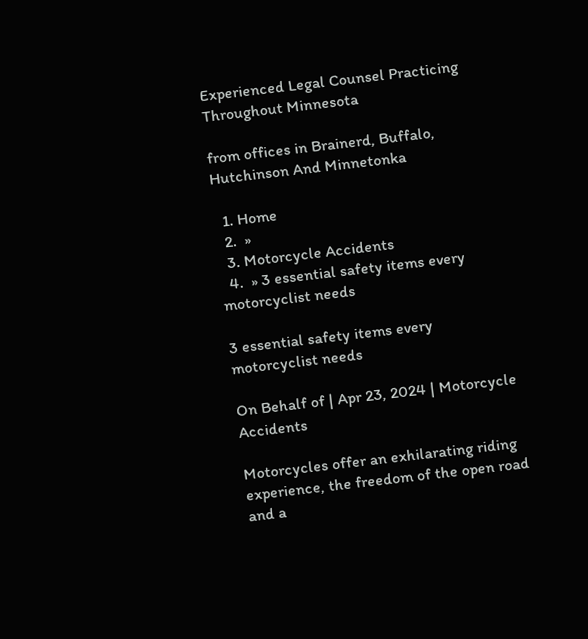Experienced Legal Counsel Practicing Throughout Minnesota

from offices in Brainerd, Buffalo, Hutchinson And Minnetonka

  1. Home
  2.  »
  3. Motorcycle Accidents
  4.  » 3 essential safety items every motorcyclist needs

3 essential safety items every motorcyclist needs

On Behalf of | Apr 23, 2024 | Motorcycle Accidents

Motorcycles offer an exhilarating riding experience, the freedom of the open road and a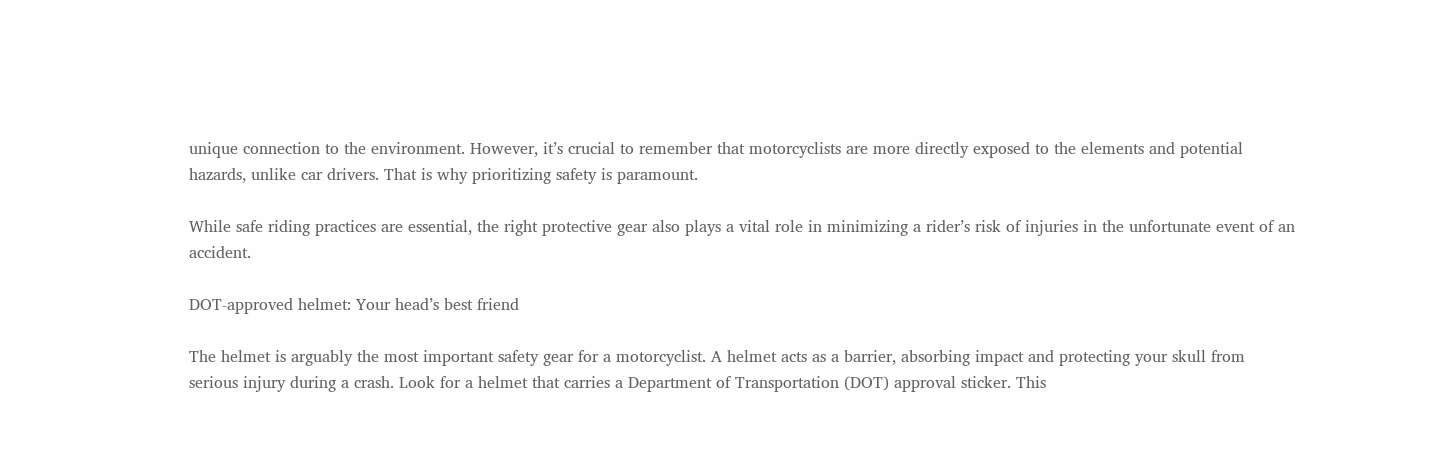unique connection to the environment. However, it’s crucial to remember that motorcyclists are more directly exposed to the elements and potential hazards, unlike car drivers. That is why prioritizing safety is paramount.

While safe riding practices are essential, the right protective gear also plays a vital role in minimizing a rider’s risk of injuries in the unfortunate event of an accident.

DOT-approved helmet: Your head’s best friend

The helmet is arguably the most important safety gear for a motorcyclist. A helmet acts as a barrier, absorbing impact and protecting your skull from serious injury during a crash. Look for a helmet that carries a Department of Transportation (DOT) approval sticker. This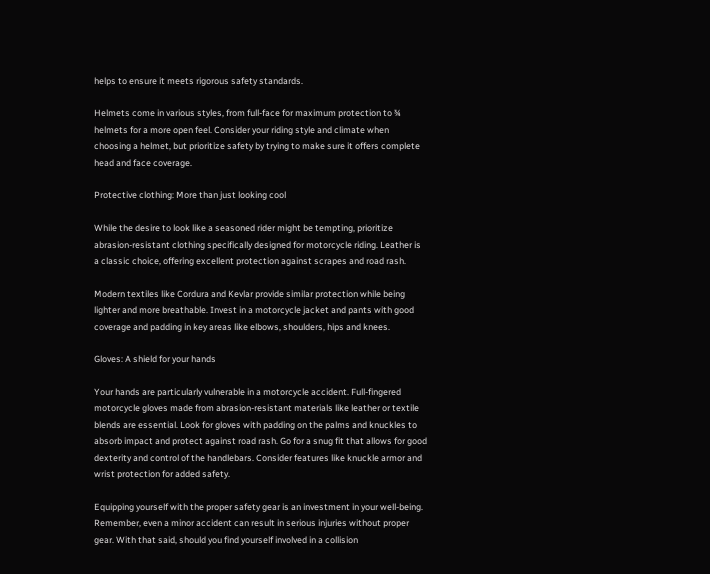helps to ensure it meets rigorous safety standards.

Helmets come in various styles, from full-face for maximum protection to ¾ helmets for a more open feel. Consider your riding style and climate when choosing a helmet, but prioritize safety by trying to make sure it offers complete head and face coverage.

Protective clothing: More than just looking cool

While the desire to look like a seasoned rider might be tempting, prioritize abrasion-resistant clothing specifically designed for motorcycle riding. Leather is a classic choice, offering excellent protection against scrapes and road rash.

Modern textiles like Cordura and Kevlar provide similar protection while being lighter and more breathable. Invest in a motorcycle jacket and pants with good coverage and padding in key areas like elbows, shoulders, hips and knees.

Gloves: A shield for your hands

Your hands are particularly vulnerable in a motorcycle accident. Full-fingered motorcycle gloves made from abrasion-resistant materials like leather or textile blends are essential. Look for gloves with padding on the palms and knuckles to absorb impact and protect against road rash. Go for a snug fit that allows for good dexterity and control of the handlebars. Consider features like knuckle armor and wrist protection for added safety.

Equipping yourself with the proper safety gear is an investment in your well-being. Remember, even a minor accident can result in serious injuries without proper gear. With that said, should you find yourself involved in a collision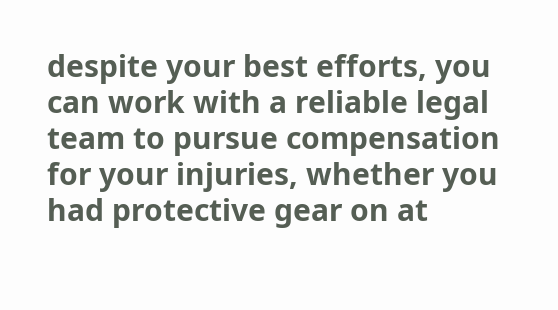despite your best efforts, you can work with a reliable legal team to pursue compensation for your injuries, whether you had protective gear on at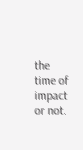the time of impact or not.